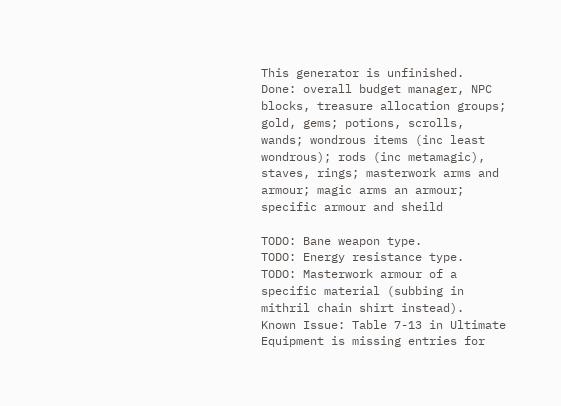This generator is unfinished.
Done: overall budget manager, NPC blocks, treasure allocation groups; gold, gems; potions, scrolls, wands; wondrous items (inc least wondrous); rods (inc metamagic), staves, rings; masterwork arms and armour; magic arms an armour; specific armour and sheild

TODO: Bane weapon type.
TODO: Energy resistance type.
TODO: Masterwork armour of a specific material (subbing in mithril chain shirt instead).
Known Issue: Table 7-13 in Ultimate Equipment is missing entries for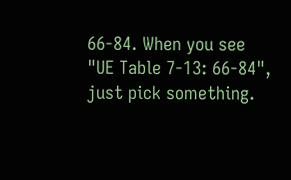66-84. When you see "UE Table 7-13: 66-84", just pick something.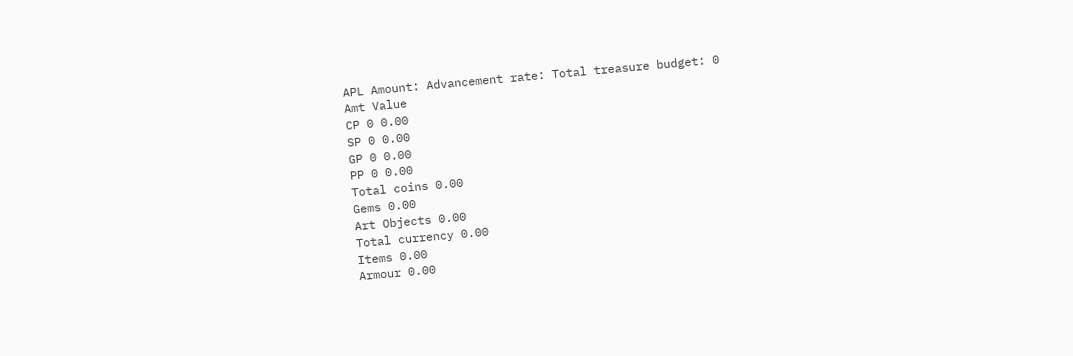APL Amount: Advancement rate: Total treasure budget: 0
Amt Value
CP 0 0.00
SP 0 0.00
GP 0 0.00
PP 0 0.00
Total coins 0.00
Gems 0.00
Art Objects 0.00
Total currency 0.00
Items 0.00
Armour 0.00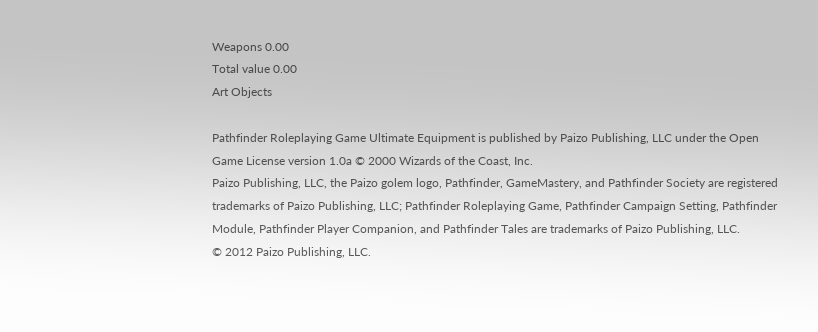Weapons 0.00
Total value 0.00
Art Objects

Pathfinder Roleplaying Game Ultimate Equipment is published by Paizo Publishing, LLC under the Open Game License version 1.0a © 2000 Wizards of the Coast, Inc.
Paizo Publishing, LLC, the Paizo golem logo, Pathfinder, GameMastery, and Pathfinder Society are registered trademarks of Paizo Publishing, LLC; Pathfinder Roleplaying Game, Pathfinder Campaign Setting, Pathfinder Module, Pathfinder Player Companion, and Pathfinder Tales are trademarks of Paizo Publishing, LLC.
© 2012 Paizo Publishing, LLC.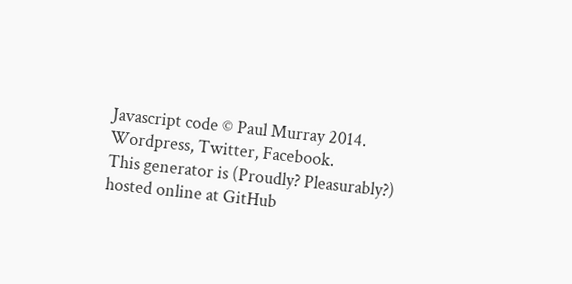Javascript code © Paul Murray 2014. Wordpress, Twitter, Facebook.
This generator is (Proudly? Pleasurably?) hosted online at GitHub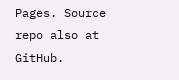Pages. Source repo also at GitHub.